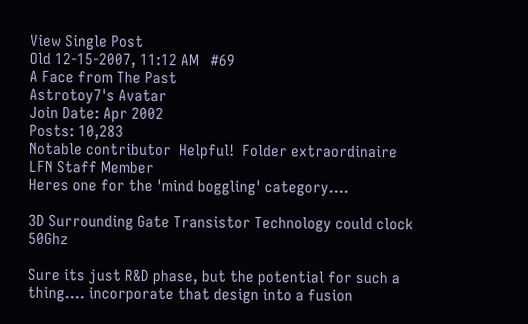View Single Post
Old 12-15-2007, 11:12 AM   #69
A Face from The Past
Astrotoy7's Avatar
Join Date: Apr 2002
Posts: 10,283
Notable contributor  Helpful!  Folder extraordinaire  LFN Staff Member
Heres one for the 'mind boggling' category....

3D Surrounding Gate Transistor Technology could clock 50Ghz

Sure its just R&D phase, but the potential for such a thing.... incorporate that design into a fusion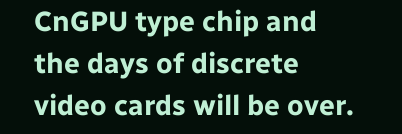CnGPU type chip and the days of discrete video cards will be over.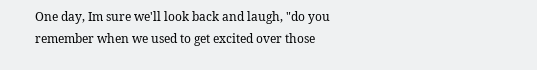One day, Im sure we'll look back and laugh, "do you remember when we used to get excited over those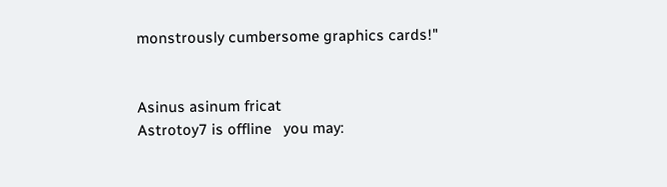monstrously cumbersome graphics cards!"


Asinus asinum fricat
Astrotoy7 is offline   you may: